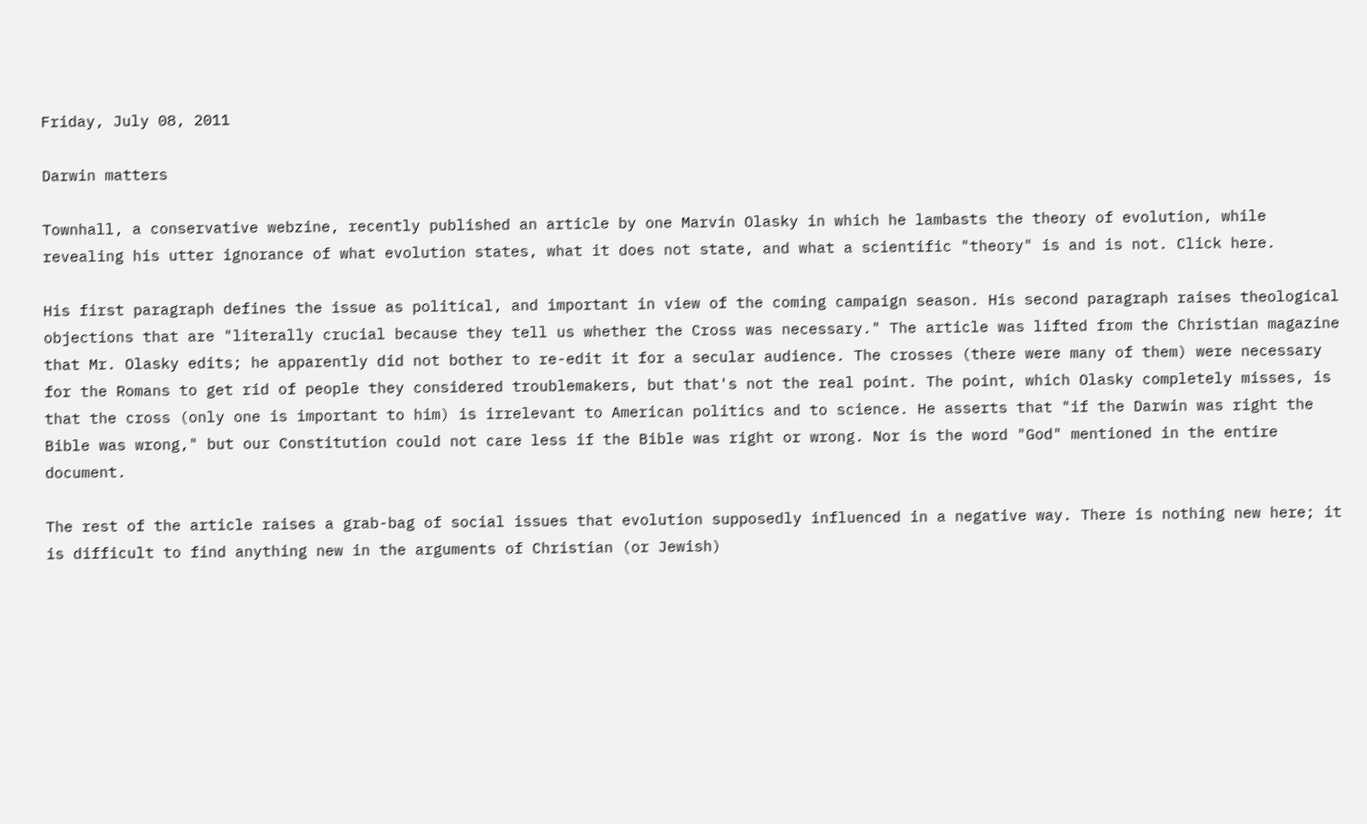Friday, July 08, 2011

Darwin matters

Townhall, a conservative webzine, recently published an article by one Marvin Olasky in which he lambasts the theory of evolution, while revealing his utter ignorance of what evolution states, what it does not state, and what a scientific "theory" is and is not. Click here.

His first paragraph defines the issue as political, and important in view of the coming campaign season. His second paragraph raises theological objections that are "literally crucial because they tell us whether the Cross was necessary." The article was lifted from the Christian magazine that Mr. Olasky edits; he apparently did not bother to re-edit it for a secular audience. The crosses (there were many of them) were necessary for the Romans to get rid of people they considered troublemakers, but that's not the real point. The point, which Olasky completely misses, is that the cross (only one is important to him) is irrelevant to American politics and to science. He asserts that "if the Darwin was right the Bible was wrong," but our Constitution could not care less if the Bible was right or wrong. Nor is the word "God" mentioned in the entire document.

The rest of the article raises a grab-bag of social issues that evolution supposedly influenced in a negative way. There is nothing new here; it is difficult to find anything new in the arguments of Christian (or Jewish)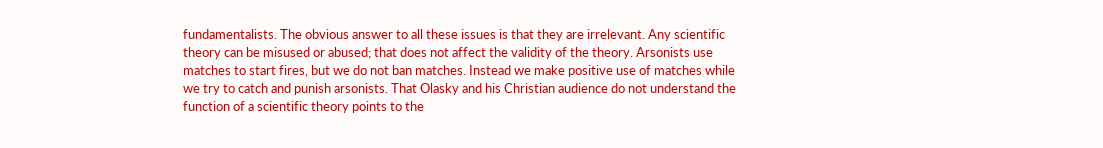fundamentalists. The obvious answer to all these issues is that they are irrelevant. Any scientific theory can be misused or abused; that does not affect the validity of the theory. Arsonists use matches to start fires, but we do not ban matches. Instead we make positive use of matches while we try to catch and punish arsonists. That Olasky and his Christian audience do not understand the function of a scientific theory points to the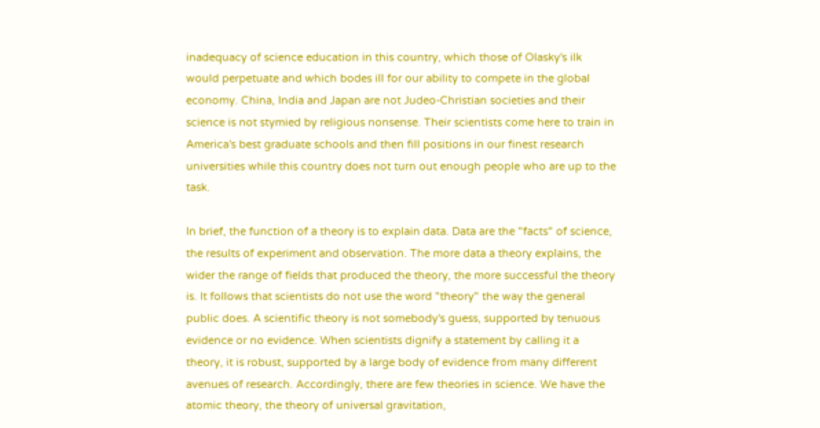inadequacy of science education in this country, which those of Olasky's ilk would perpetuate and which bodes ill for our ability to compete in the global economy. China, India and Japan are not Judeo-Christian societies and their science is not stymied by religious nonsense. Their scientists come here to train in America's best graduate schools and then fill positions in our finest research universities while this country does not turn out enough people who are up to the task.

In brief, the function of a theory is to explain data. Data are the "facts" of science, the results of experiment and observation. The more data a theory explains, the wider the range of fields that produced the theory, the more successful the theory is. It follows that scientists do not use the word "theory" the way the general public does. A scientific theory is not somebody's guess, supported by tenuous evidence or no evidence. When scientists dignify a statement by calling it a theory, it is robust, supported by a large body of evidence from many different avenues of research. Accordingly, there are few theories in science. We have the atomic theory, the theory of universal gravitation,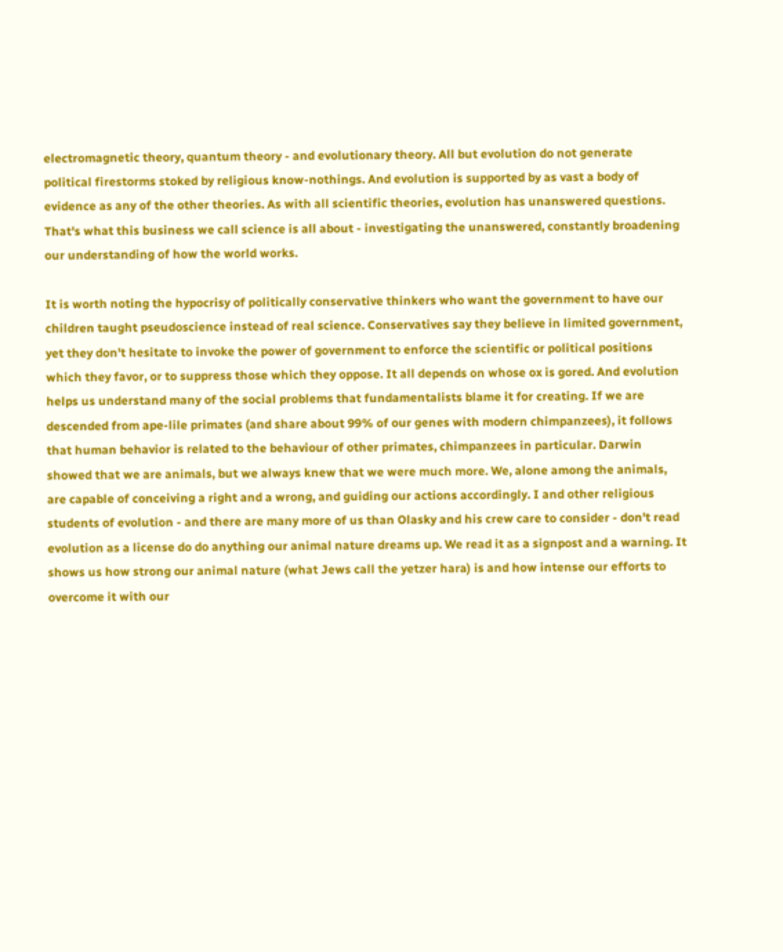electromagnetic theory, quantum theory - and evolutionary theory. All but evolution do not generate political firestorms stoked by religious know-nothings. And evolution is supported by as vast a body of evidence as any of the other theories. As with all scientific theories, evolution has unanswered questions. That's what this business we call science is all about - investigating the unanswered, constantly broadening our understanding of how the world works.

It is worth noting the hypocrisy of politically conservative thinkers who want the government to have our children taught pseudoscience instead of real science. Conservatives say they believe in limited government, yet they don't hesitate to invoke the power of government to enforce the scientific or political positions which they favor, or to suppress those which they oppose. It all depends on whose ox is gored. And evolution helps us understand many of the social problems that fundamentalists blame it for creating. If we are descended from ape-lile primates (and share about 99% of our genes with modern chimpanzees), it follows that human behavior is related to the behaviour of other primates, chimpanzees in particular. Darwin showed that we are animals, but we always knew that we were much more. We, alone among the animals, are capable of conceiving a right and a wrong, and guiding our actions accordingly. I and other religious students of evolution - and there are many more of us than Olasky and his crew care to consider - don't read evolution as a license do do anything our animal nature dreams up. We read it as a signpost and a warning. It shows us how strong our animal nature (what Jews call the yetzer hara) is and how intense our efforts to overcome it with our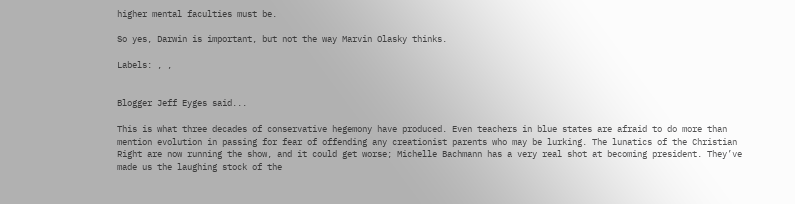higher mental faculties must be.

So yes, Darwin is important, but not the way Marvin Olasky thinks.

Labels: , ,


Blogger Jeff Eyges said...

This is what three decades of conservative hegemony have produced. Even teachers in blue states are afraid to do more than mention evolution in passing for fear of offending any creationist parents who may be lurking. The lunatics of the Christian Right are now running the show, and it could get worse; Michelle Bachmann has a very real shot at becoming president. They’ve made us the laughing stock of the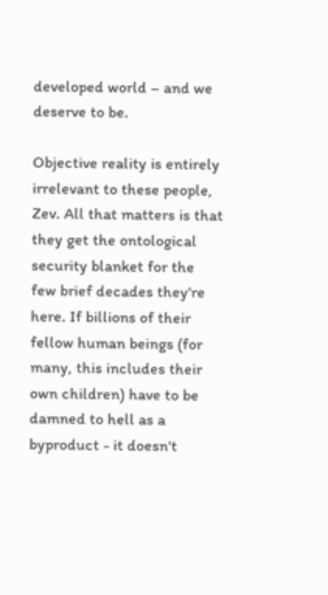developed world – and we deserve to be.

Objective reality is entirely irrelevant to these people, Zev. All that matters is that they get the ontological security blanket for the few brief decades they're here. If billions of their fellow human beings (for many, this includes their own children) have to be damned to hell as a byproduct - it doesn't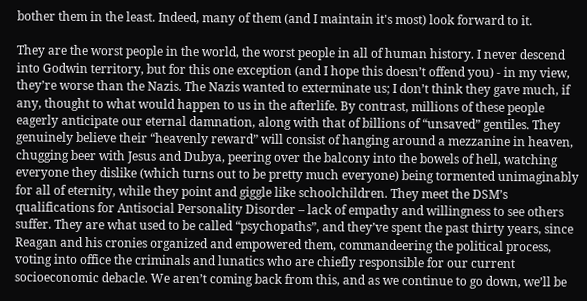bother them in the least. Indeed, many of them (and I maintain it's most) look forward to it.

They are the worst people in the world, the worst people in all of human history. I never descend into Godwin territory, but for this one exception (and I hope this doesn’t offend you) - in my view, they’re worse than the Nazis. The Nazis wanted to exterminate us; I don’t think they gave much, if any, thought to what would happen to us in the afterlife. By contrast, millions of these people eagerly anticipate our eternal damnation, along with that of billions of “unsaved” gentiles. They genuinely believe their “heavenly reward” will consist of hanging around a mezzanine in heaven, chugging beer with Jesus and Dubya, peering over the balcony into the bowels of hell, watching everyone they dislike (which turns out to be pretty much everyone) being tormented unimaginably for all of eternity, while they point and giggle like schoolchildren. They meet the DSM’s qualifications for Antisocial Personality Disorder – lack of empathy and willingness to see others suffer. They are what used to be called “psychopaths”, and they’ve spent the past thirty years, since Reagan and his cronies organized and empowered them, commandeering the political process, voting into office the criminals and lunatics who are chiefly responsible for our current socioeconomic debacle. We aren’t coming back from this, and as we continue to go down, we’ll be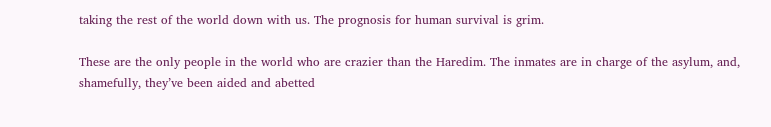taking the rest of the world down with us. The prognosis for human survival is grim.

These are the only people in the world who are crazier than the Haredim. The inmates are in charge of the asylum, and, shamefully, they’ve been aided and abetted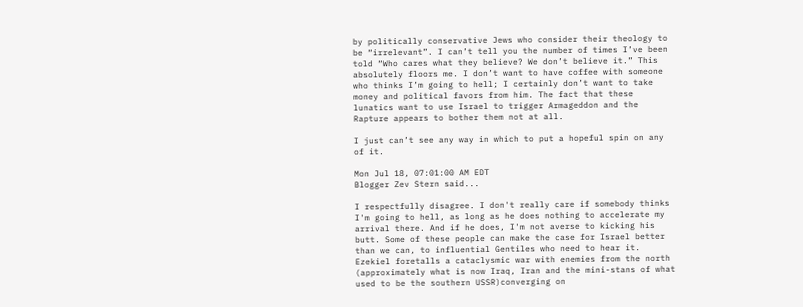by politically conservative Jews who consider their theology to be “irrelevant”. I can’t tell you the number of times I’ve been told “Who cares what they believe? We don’t believe it.” This absolutely floors me. I don’t want to have coffee with someone who thinks I’m going to hell; I certainly don’t want to take money and political favors from him. The fact that these lunatics want to use Israel to trigger Armageddon and the Rapture appears to bother them not at all.

I just can’t see any way in which to put a hopeful spin on any of it.

Mon Jul 18, 07:01:00 AM EDT
Blogger Zev Stern said...

I respectfully disagree. I don't really care if somebody thinks I'm going to hell, as long as he does nothing to accelerate my arrival there. And if he does, I'm not averse to kicking his butt. Some of these people can make the case for Israel better than we can, to influential Gentiles who need to hear it.
Ezekiel foretalls a cataclysmic war with enemies from the north (approximately what is now Iraq, Iran and the mini-stans of what used to be the southern USSR)converging on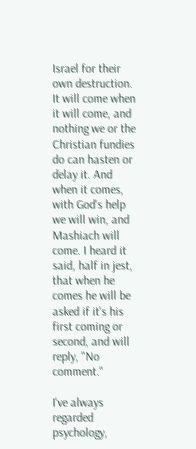Israel for their own destruction. It will come when it will come, and nothing we or the Christian fundies do can hasten or delay it. And when it comes, with God's help we will win, and Mashiach will come. I heard it said, half in jest, that when he comes he will be asked if it's his first coming or second, and will reply, "No comment."

I've always regarded psychology,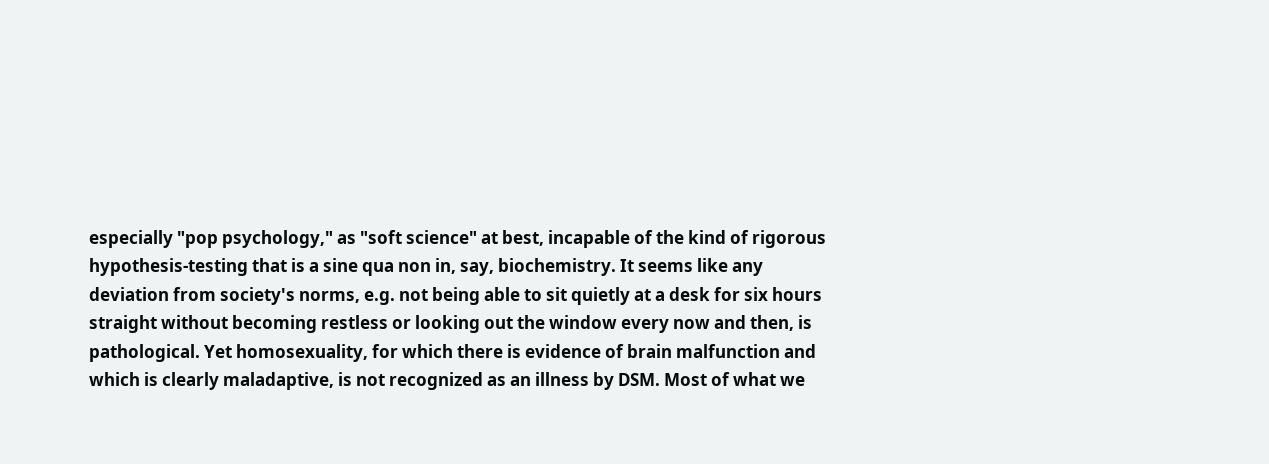especially "pop psychology," as "soft science" at best, incapable of the kind of rigorous hypothesis-testing that is a sine qua non in, say, biochemistry. It seems like any deviation from society's norms, e.g. not being able to sit quietly at a desk for six hours straight without becoming restless or looking out the window every now and then, is pathological. Yet homosexuality, for which there is evidence of brain malfunction and which is clearly maladaptive, is not recognized as an illness by DSM. Most of what we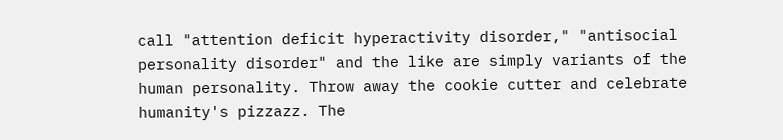call "attention deficit hyperactivity disorder," "antisocial personality disorder" and the like are simply variants of the human personality. Throw away the cookie cutter and celebrate humanity's pizzazz. The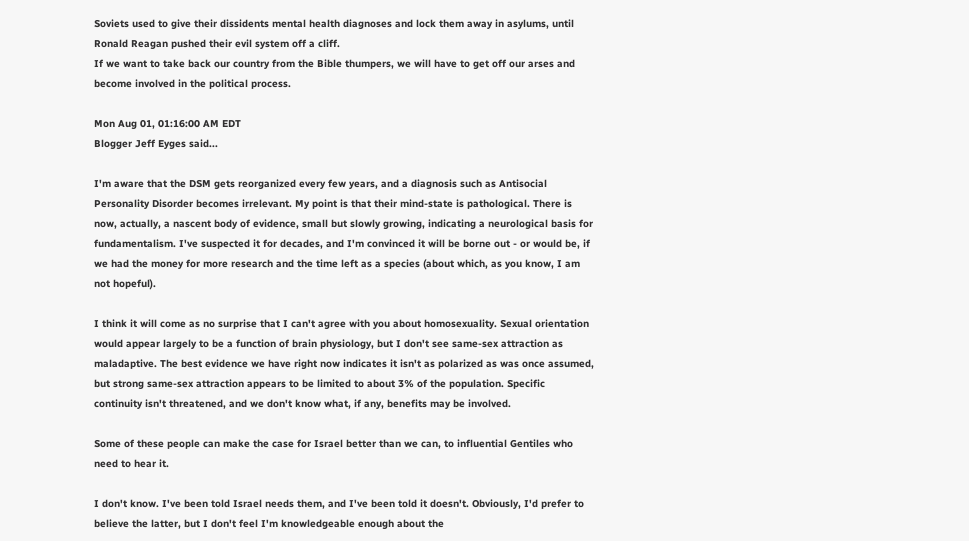Soviets used to give their dissidents mental health diagnoses and lock them away in asylums, until Ronald Reagan pushed their evil system off a cliff.
If we want to take back our country from the Bible thumpers, we will have to get off our arses and become involved in the political process.

Mon Aug 01, 01:16:00 AM EDT
Blogger Jeff Eyges said...

I'm aware that the DSM gets reorganized every few years, and a diagnosis such as Antisocial Personality Disorder becomes irrelevant. My point is that their mind-state is pathological. There is now, actually, a nascent body of evidence, small but slowly growing, indicating a neurological basis for fundamentalism. I've suspected it for decades, and I'm convinced it will be borne out - or would be, if we had the money for more research and the time left as a species (about which, as you know, I am not hopeful).

I think it will come as no surprise that I can't agree with you about homosexuality. Sexual orientation would appear largely to be a function of brain physiology, but I don't see same-sex attraction as maladaptive. The best evidence we have right now indicates it isn't as polarized as was once assumed, but strong same-sex attraction appears to be limited to about 3% of the population. Specific continuity isn't threatened, and we don't know what, if any, benefits may be involved.

Some of these people can make the case for Israel better than we can, to influential Gentiles who need to hear it.

I don't know. I've been told Israel needs them, and I've been told it doesn't. Obviously, I'd prefer to believe the latter, but I don't feel I'm knowledgeable enough about the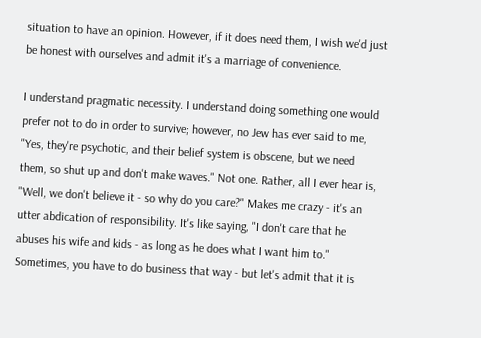situation to have an opinion. However, if it does need them, I wish we'd just be honest with ourselves and admit it's a marriage of convenience.

I understand pragmatic necessity. I understand doing something one would prefer not to do in order to survive; however, no Jew has ever said to me, "Yes, they're psychotic, and their belief system is obscene, but we need them, so shut up and don't make waves." Not one. Rather, all I ever hear is, "Well, we don't believe it - so why do you care?" Makes me crazy - it's an utter abdication of responsibility. It's like saying, "I don't care that he abuses his wife and kids - as long as he does what I want him to." Sometimes, you have to do business that way - but let's admit that it is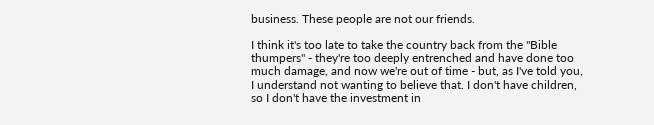business. These people are not our friends.

I think it's too late to take the country back from the "Bible thumpers" - they're too deeply entrenched and have done too much damage, and now we're out of time - but, as I've told you, I understand not wanting to believe that. I don't have children, so I don't have the investment in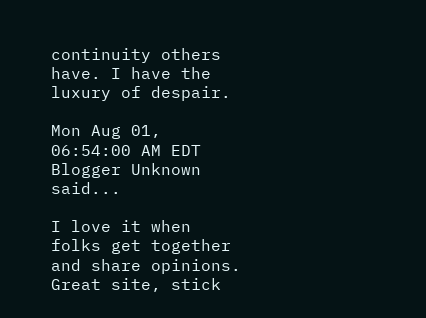continuity others have. I have the luxury of despair.

Mon Aug 01, 06:54:00 AM EDT
Blogger Unknown said...

I love it when folks get together and share opinions. Great site, stick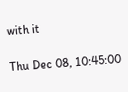with it

Thu Dec 08, 10:45:00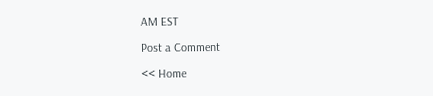AM EST

Post a Comment

<< Home